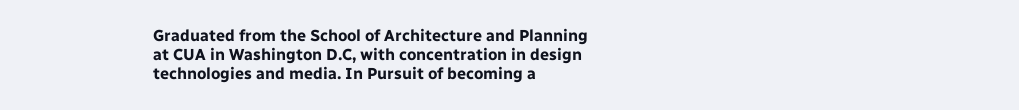Graduated from the School of Architecture and Planning at CUA in Washington D.C, with concentration in design technologies and media. In Pursuit of becoming a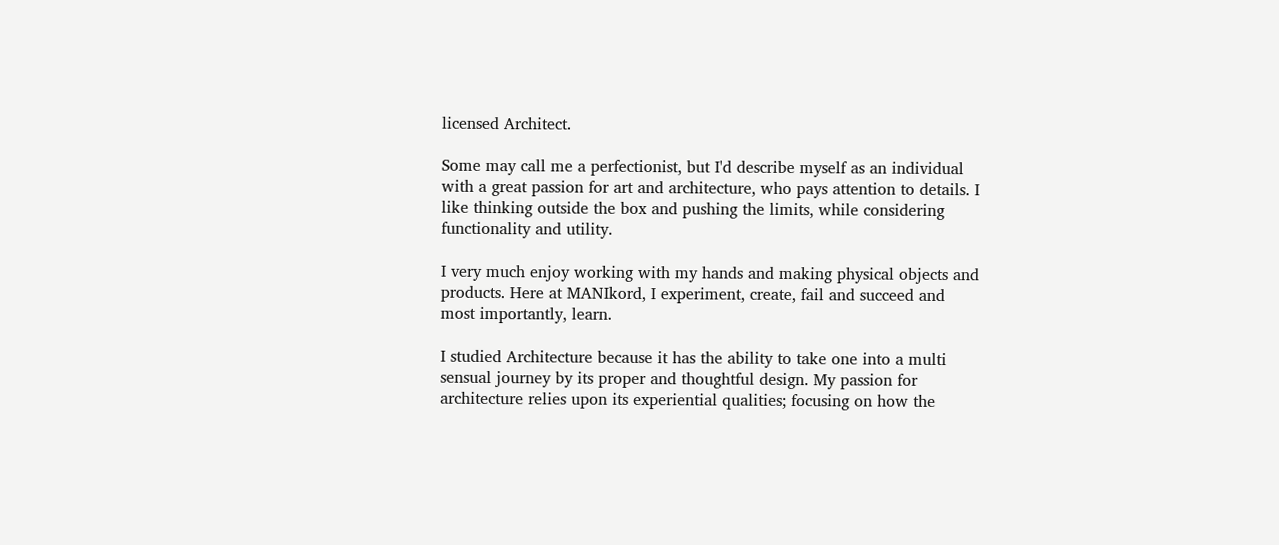licensed Architect.

Some may call me a perfectionist, but I'd describe myself as an individual with a great passion for art and architecture, who pays attention to details. I like thinking outside the box and pushing the limits, while considering functionality and utility.

I very much enjoy working with my hands and making physical objects and products. Here at MANIkord, I experiment, create, fail and succeed and most importantly, learn.

I studied Architecture because it has the ability to take one into a multi sensual journey by its proper and thoughtful design. My passion for architecture relies upon its experiential qualities; focusing on how the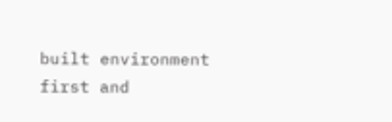built environment first and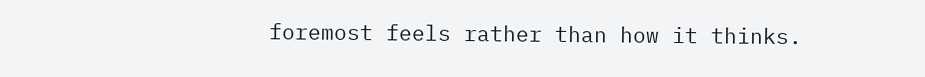foremost feels rather than how it thinks.